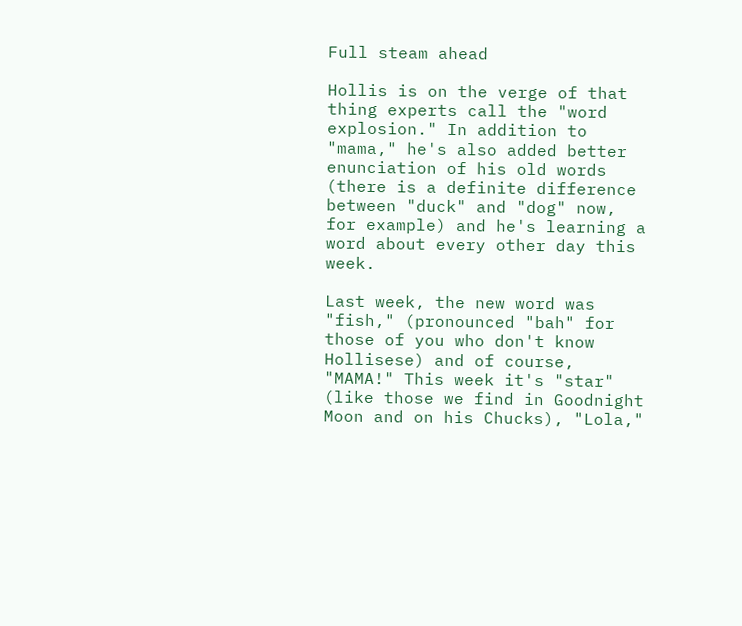Full steam ahead

Hollis is on the verge of that thing experts call the "word explosion." In addition to "mama," he's also added better enunciation of his old words (there is a definite difference between "duck" and "dog" now, for example) and he's learning a word about every other day this week.

Last week, the new word was "fish," (pronounced "bah" for those of you who don't know Hollisese) and of course, "MAMA!" This week it's "star" (like those we find in Goodnight Moon and on his Chucks), "Lola,"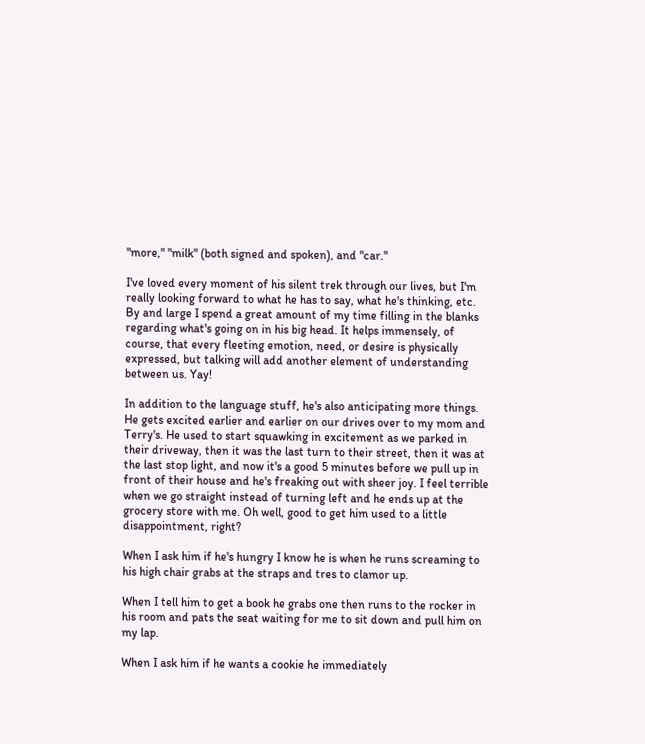"more," "milk" (both signed and spoken), and "car."

I've loved every moment of his silent trek through our lives, but I'm really looking forward to what he has to say, what he's thinking, etc. By and large I spend a great amount of my time filling in the blanks regarding what's going on in his big head. It helps immensely, of course, that every fleeting emotion, need, or desire is physically expressed, but talking will add another element of understanding between us. Yay!

In addition to the language stuff, he's also anticipating more things. He gets excited earlier and earlier on our drives over to my mom and Terry's. He used to start squawking in excitement as we parked in their driveway, then it was the last turn to their street, then it was at the last stop light, and now it's a good 5 minutes before we pull up in front of their house and he's freaking out with sheer joy. I feel terrible when we go straight instead of turning left and he ends up at the grocery store with me. Oh well, good to get him used to a little disappointment, right?

When I ask him if he's hungry I know he is when he runs screaming to his high chair grabs at the straps and tres to clamor up.

When I tell him to get a book he grabs one then runs to the rocker in his room and pats the seat waiting for me to sit down and pull him on my lap.

When I ask him if he wants a cookie he immediately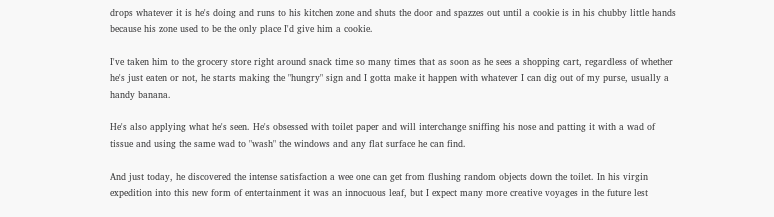drops whatever it is he's doing and runs to his kitchen zone and shuts the door and spazzes out until a cookie is in his chubby little hands because his zone used to be the only place I'd give him a cookie.

I've taken him to the grocery store right around snack time so many times that as soon as he sees a shopping cart, regardless of whether he's just eaten or not, he starts making the "hungry" sign and I gotta make it happen with whatever I can dig out of my purse, usually a handy banana.

He's also applying what he's seen. He's obsessed with toilet paper and will interchange sniffing his nose and patting it with a wad of tissue and using the same wad to "wash" the windows and any flat surface he can find.

And just today, he discovered the intense satisfaction a wee one can get from flushing random objects down the toilet. In his virgin expedition into this new form of entertainment it was an innocuous leaf, but I expect many more creative voyages in the future lest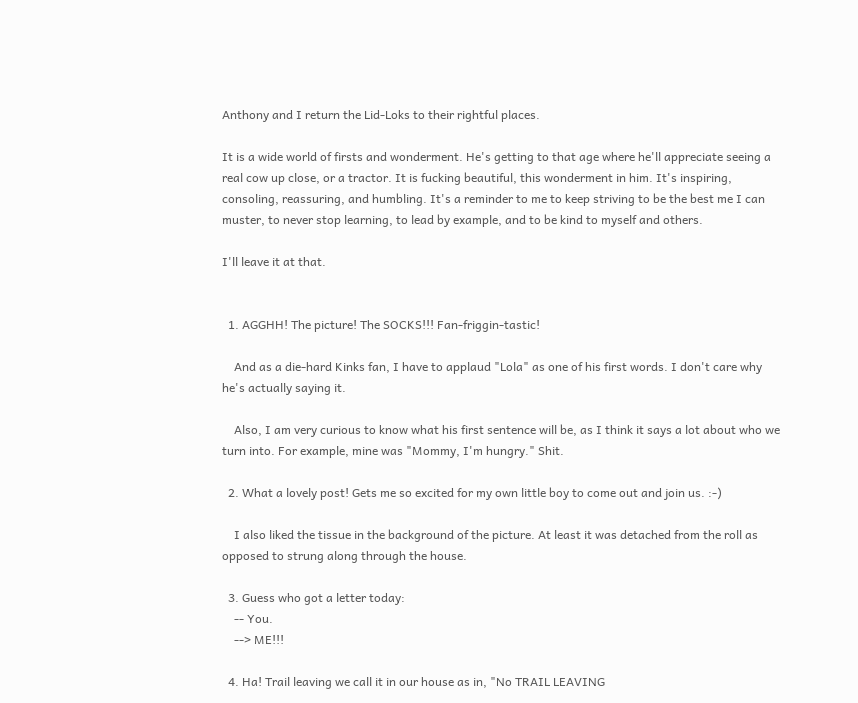Anthony and I return the Lid-Loks to their rightful places.

It is a wide world of firsts and wonderment. He's getting to that age where he'll appreciate seeing a real cow up close, or a tractor. It is fucking beautiful, this wonderment in him. It's inspiring, consoling, reassuring, and humbling. It's a reminder to me to keep striving to be the best me I can muster, to never stop learning, to lead by example, and to be kind to myself and others.

I'll leave it at that.


  1. AGGHH! The picture! The SOCKS!!! Fan-friggin-tastic!

    And as a die-hard Kinks fan, I have to applaud "Lola" as one of his first words. I don't care why he's actually saying it.

    Also, I am very curious to know what his first sentence will be, as I think it says a lot about who we turn into. For example, mine was "Mommy, I'm hungry." Shit.

  2. What a lovely post! Gets me so excited for my own little boy to come out and join us. :-)

    I also liked the tissue in the background of the picture. At least it was detached from the roll as opposed to strung along through the house.

  3. Guess who got a letter today:
    -- You.
    --> ME!!!

  4. Ha! Trail leaving we call it in our house as in, "No TRAIL LEAVING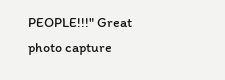PEOPLE!!!" Great photo capture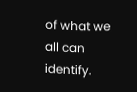of what we all can identify.